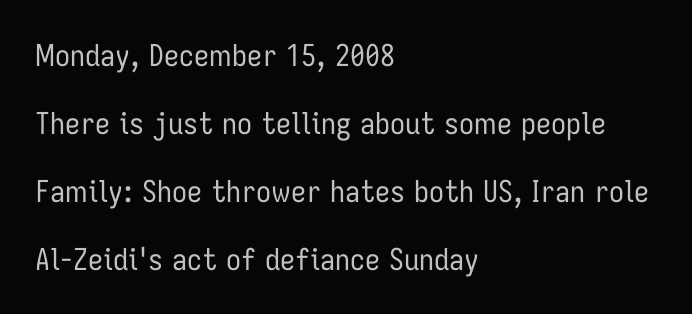Monday, December 15, 2008

There is just no telling about some people

Family: Shoe thrower hates both US, Iran role

Al-Zeidi's act of defiance Sunday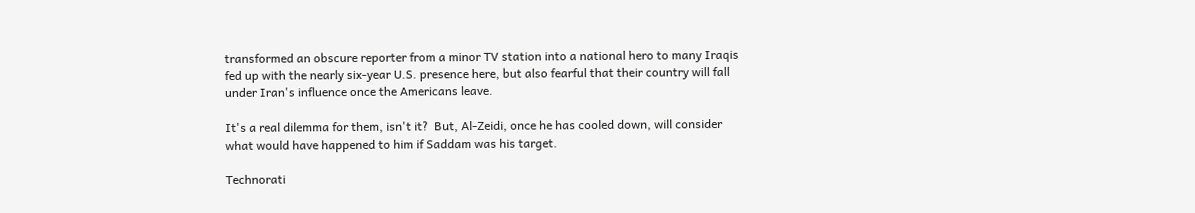transformed an obscure reporter from a minor TV station into a national hero to many Iraqis fed up with the nearly six-year U.S. presence here, but also fearful that their country will fall under Iran's influence once the Americans leave.

It's a real dilemma for them, isn't it?  But, Al-Zeidi, once he has cooled down, will consider what would have happened to him if Saddam was his target.

Technorati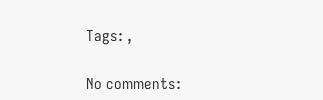Tags: ,

No comments: